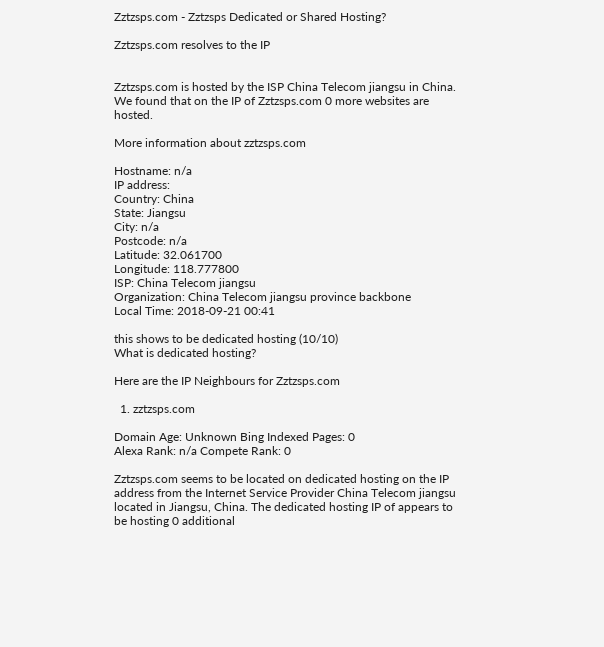Zztzsps.com - Zztzsps Dedicated or Shared Hosting?

Zztzsps.com resolves to the IP


Zztzsps.com is hosted by the ISP China Telecom jiangsu in China.
We found that on the IP of Zztzsps.com 0 more websites are hosted.

More information about zztzsps.com

Hostname: n/a
IP address:
Country: China
State: Jiangsu
City: n/a
Postcode: n/a
Latitude: 32.061700
Longitude: 118.777800
ISP: China Telecom jiangsu
Organization: China Telecom jiangsu province backbone
Local Time: 2018-09-21 00:41

this shows to be dedicated hosting (10/10)
What is dedicated hosting?

Here are the IP Neighbours for Zztzsps.com

  1. zztzsps.com

Domain Age: Unknown Bing Indexed Pages: 0
Alexa Rank: n/a Compete Rank: 0

Zztzsps.com seems to be located on dedicated hosting on the IP address from the Internet Service Provider China Telecom jiangsu located in Jiangsu, China. The dedicated hosting IP of appears to be hosting 0 additional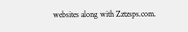websites along with Zztzsps.com.